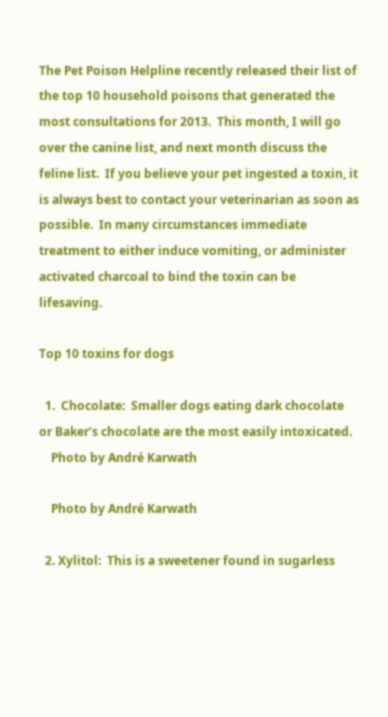The Pet Poison Helpline recently released their list of the top 10 household poisons that generated the most consultations for 2013.  This month, I will go over the canine list, and next month discuss the feline list.  If you believe your pet ingested a toxin, it is always best to contact your veterinarian as soon as possible.  In many circumstances immediate treatment to either induce vomiting, or administer activated charcoal to bind the toxin can be lifesaving.

Top 10 toxins for dogs

  1.  Chocolate:  Smaller dogs eating dark chocolate or Baker’s chocolate are the most easily intoxicated.
    Photo by André Karwath

    Photo by André Karwath

  2. Xylitol:  This is a sweetener found in sugarless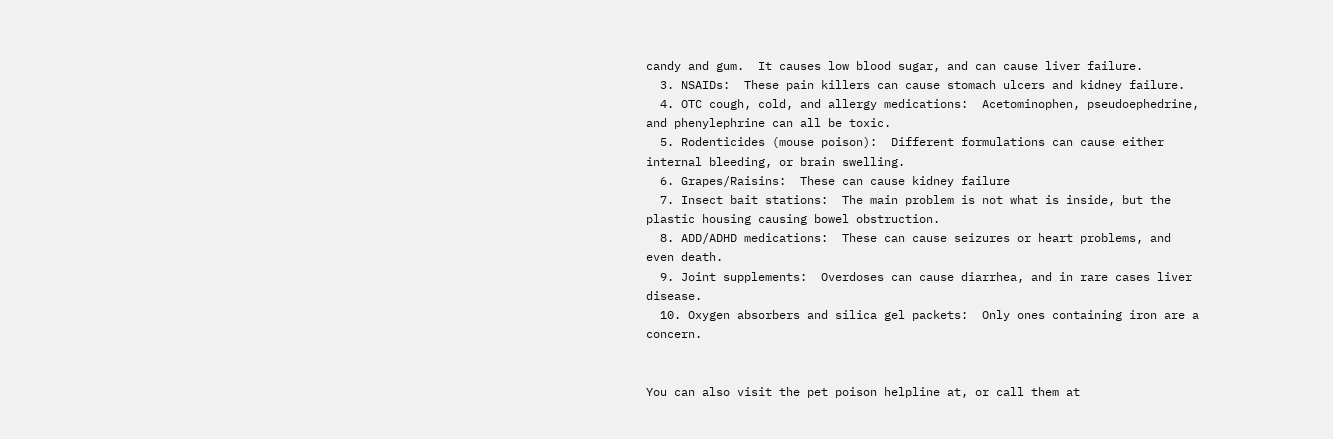candy and gum.  It causes low blood sugar, and can cause liver failure.
  3. NSAIDs:  These pain killers can cause stomach ulcers and kidney failure.
  4. OTC cough, cold, and allergy medications:  Acetominophen, pseudoephedrine, and phenylephrine can all be toxic.
  5. Rodenticides (mouse poison):  Different formulations can cause either internal bleeding, or brain swelling.
  6. Grapes/Raisins:  These can cause kidney failure
  7. Insect bait stations:  The main problem is not what is inside, but the plastic housing causing bowel obstruction.
  8. ADD/ADHD medications:  These can cause seizures or heart problems, and even death.
  9. Joint supplements:  Overdoses can cause diarrhea, and in rare cases liver disease.
  10. Oxygen absorbers and silica gel packets:  Only ones containing iron are a concern.


You can also visit the pet poison helpline at, or call them at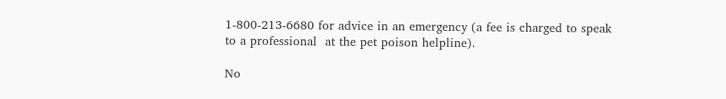1-800-213-6680 for advice in an emergency (a fee is charged to speak to a professional  at the pet poison helpline).

No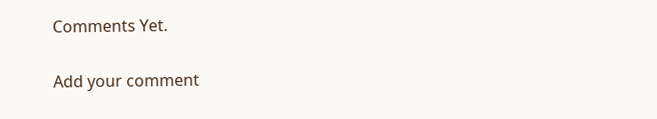Comments Yet.

Add your comment